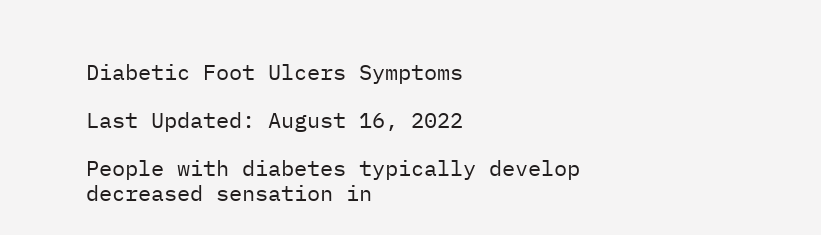Diabetic Foot Ulcers Symptoms

Last Updated: August 16, 2022

People with diabetes typically develop decreased sensation in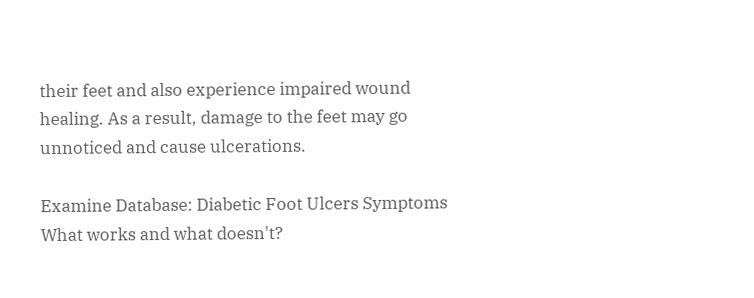their feet and also experience impaired wound healing. As a result, damage to the feet may go unnoticed and cause ulcerations.

Examine Database: Diabetic Foot Ulcers Symptoms
What works and what doesn't?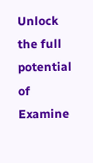Unlock the full potential of Examine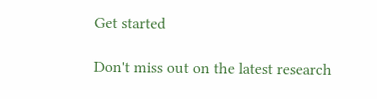Get started

Don't miss out on the latest research